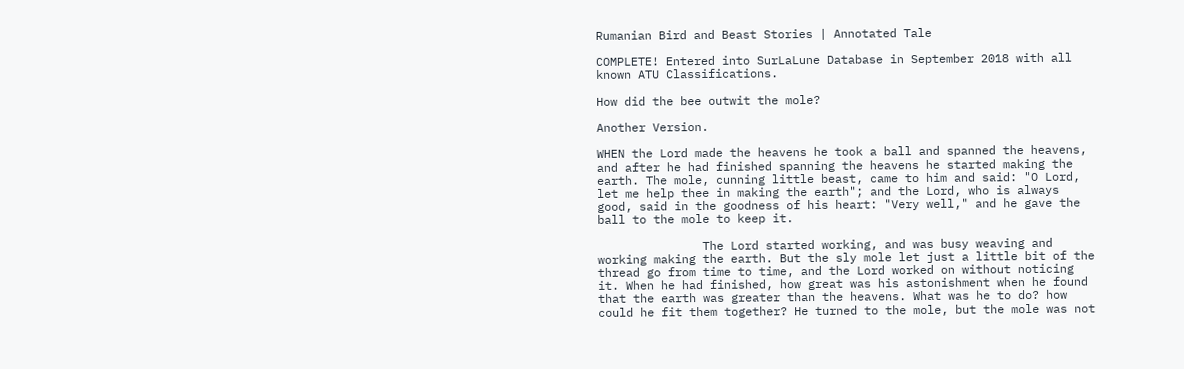Rumanian Bird and Beast Stories | Annotated Tale

COMPLETE! Entered into SurLaLune Database in September 2018 with all known ATU Classifications.

How did the bee outwit the mole?

Another Version.

WHEN the Lord made the heavens he took a ball and spanned the heavens, and after he had finished spanning the heavens he started making the earth. The mole, cunning little beast, came to him and said: "O Lord, let me help thee in making the earth"; and the Lord, who is always good, said in the goodness of his heart: "Very well," and he gave the ball to the mole to keep it.

               The Lord started working, and was busy weaving and working making the earth. But the sly mole let just a little bit of the thread go from time to time, and the Lord worked on without noticing it. When he had finished, how great was his astonishment when he found that the earth was greater than the heavens. What was he to do? how could he fit them together? He turned to the mole, but the mole was not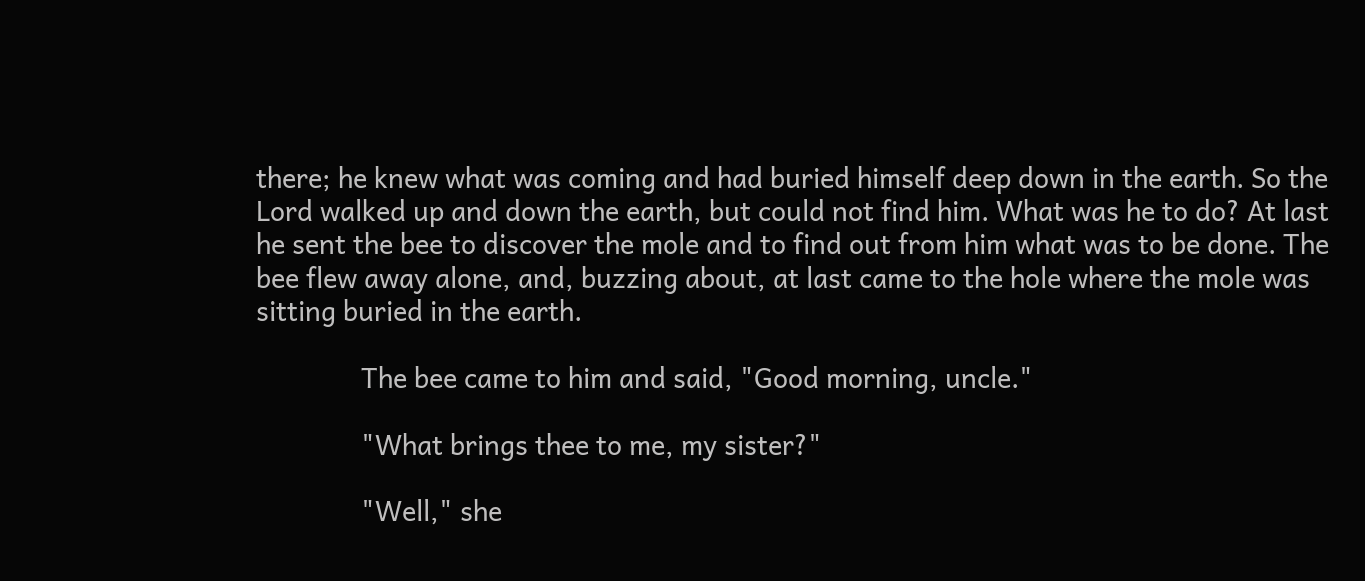there; he knew what was coming and had buried himself deep down in the earth. So the Lord walked up and down the earth, but could not find him. What was he to do? At last he sent the bee to discover the mole and to find out from him what was to be done. The bee flew away alone, and, buzzing about, at last came to the hole where the mole was sitting buried in the earth.

               The bee came to him and said, "Good morning, uncle."

               "What brings thee to me, my sister?"

               "Well," she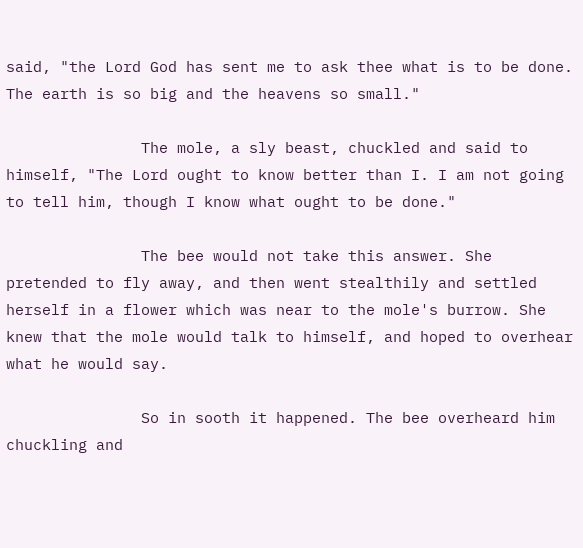said, "the Lord God has sent me to ask thee what is to be done. The earth is so big and the heavens so small."

               The mole, a sly beast, chuckled and said to himself, "The Lord ought to know better than I. I am not going to tell him, though I know what ought to be done."

               The bee would not take this answer. She pretended to fly away, and then went stealthily and settled herself in a flower which was near to the mole's burrow. She knew that the mole would talk to himself, and hoped to overhear what he would say.

               So in sooth it happened. The bee overheard him chuckling and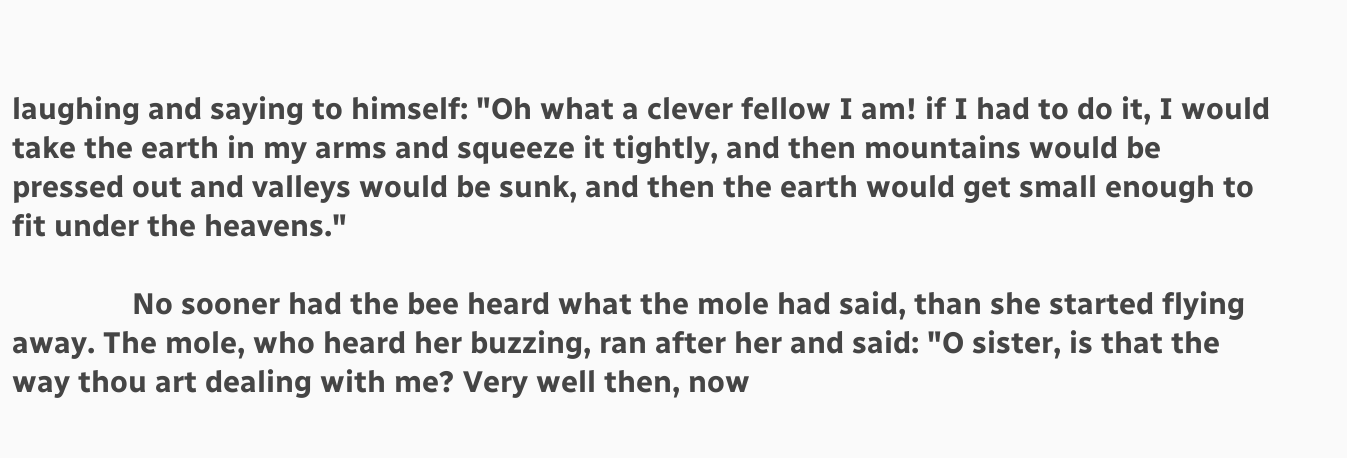laughing and saying to himself: "Oh what a clever fellow I am! if I had to do it, I would take the earth in my arms and squeeze it tightly, and then mountains would be pressed out and valleys would be sunk, and then the earth would get small enough to fit under the heavens."

               No sooner had the bee heard what the mole had said, than she started flying away. The mole, who heard her buzzing, ran after her and said: "O sister, is that the way thou art dealing with me? Very well then, now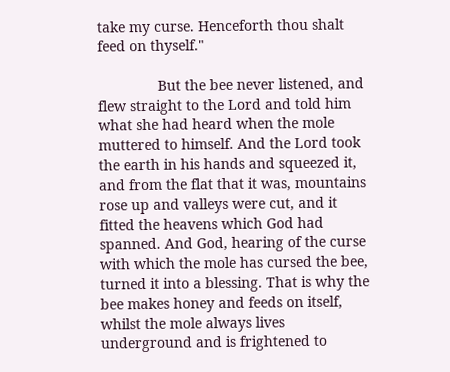take my curse. Henceforth thou shalt feed on thyself."

               But the bee never listened, and flew straight to the Lord and told him what she had heard when the mole muttered to himself. And the Lord took the earth in his hands and squeezed it, and from the flat that it was, mountains rose up and valleys were cut, and it fitted the heavens which God had spanned. And God, hearing of the curse with which the mole has cursed the bee, turned it into a blessing. That is why the bee makes honey and feeds on itself, whilst the mole always lives underground and is frightened to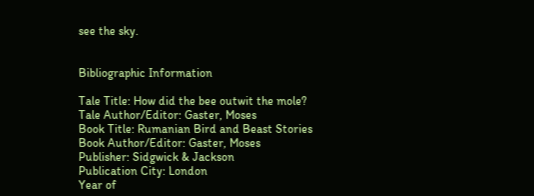see the sky.


Bibliographic Information

Tale Title: How did the bee outwit the mole?
Tale Author/Editor: Gaster, Moses
Book Title: Rumanian Bird and Beast Stories
Book Author/Editor: Gaster, Moses
Publisher: Sidgwick & Jackson
Publication City: London
Year of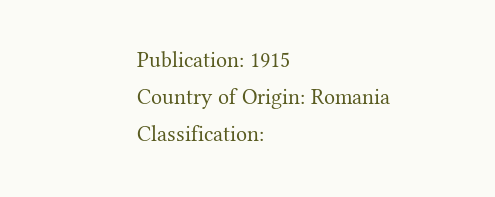Publication: 1915
Country of Origin: Romania
Classification: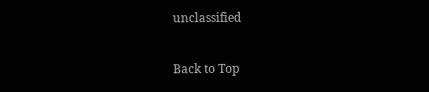unclassified

Back to Top